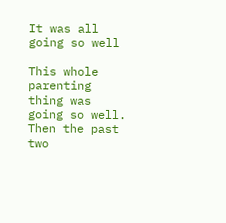It was all going so well

This whole parenting thing was going so well. Then the past two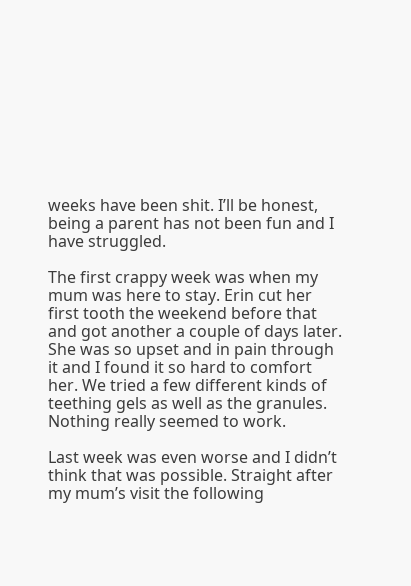weeks have been shit. I’ll be honest, being a parent has not been fun and I have struggled.

The first crappy week was when my mum was here to stay. Erin cut her first tooth the weekend before that and got another a couple of days later. She was so upset and in pain through it and I found it so hard to comfort her. We tried a few different kinds of teething gels as well as the granules. Nothing really seemed to work.

Last week was even worse and I didn’t think that was possible. Straight after my mum’s visit the following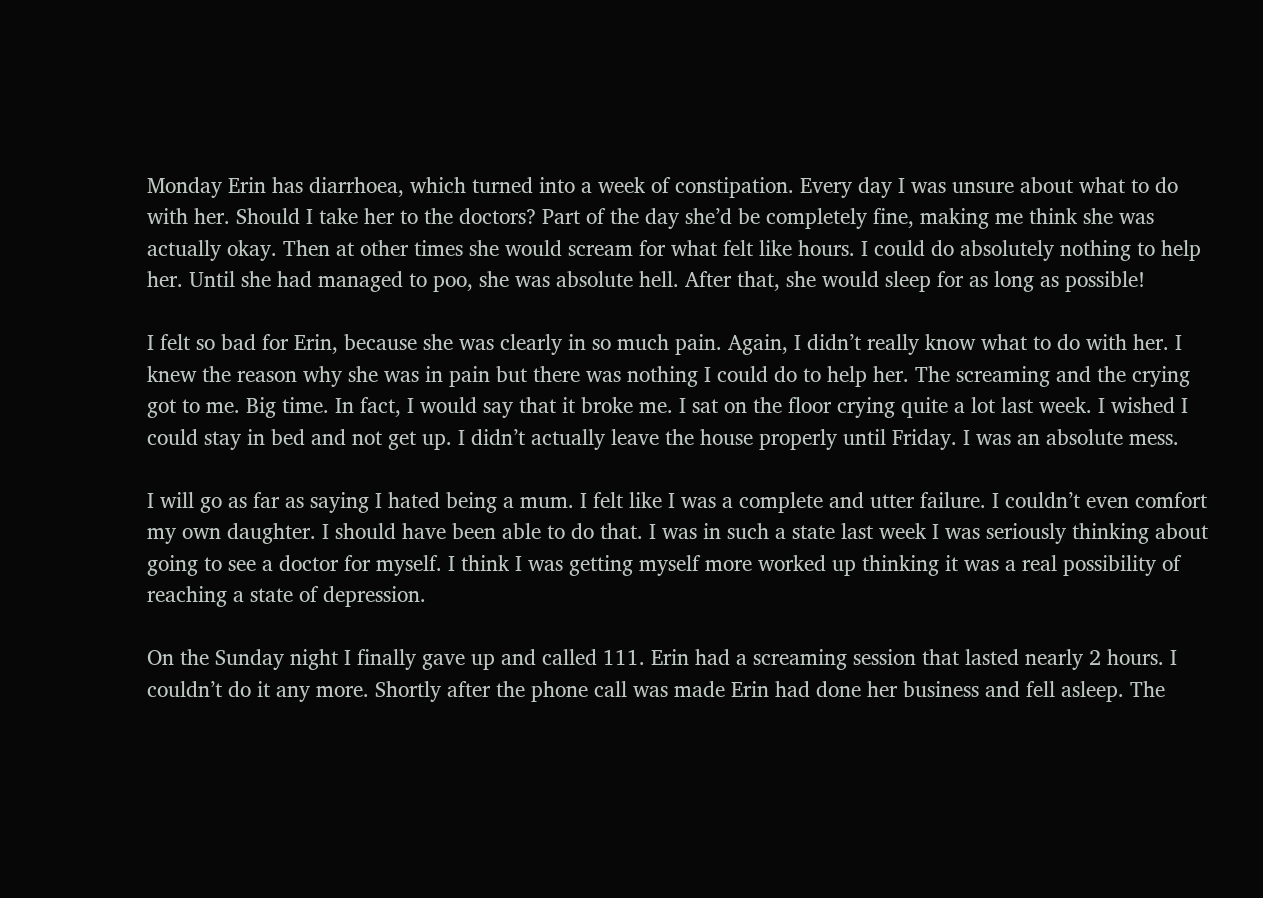Monday Erin has diarrhoea, which turned into a week of constipation. Every day I was unsure about what to do with her. Should I take her to the doctors? Part of the day she’d be completely fine, making me think she was actually okay. Then at other times she would scream for what felt like hours. I could do absolutely nothing to help her. Until she had managed to poo, she was absolute hell. After that, she would sleep for as long as possible!

I felt so bad for Erin, because she was clearly in so much pain. Again, I didn’t really know what to do with her. I knew the reason why she was in pain but there was nothing I could do to help her. The screaming and the crying got to me. Big time. In fact, I would say that it broke me. I sat on the floor crying quite a lot last week. I wished I could stay in bed and not get up. I didn’t actually leave the house properly until Friday. I was an absolute mess.

I will go as far as saying I hated being a mum. I felt like I was a complete and utter failure. I couldn’t even comfort my own daughter. I should have been able to do that. I was in such a state last week I was seriously thinking about going to see a doctor for myself. I think I was getting myself more worked up thinking it was a real possibility of reaching a state of depression.

On the Sunday night I finally gave up and called 111. Erin had a screaming session that lasted nearly 2 hours. I couldn’t do it any more. Shortly after the phone call was made Erin had done her business and fell asleep. The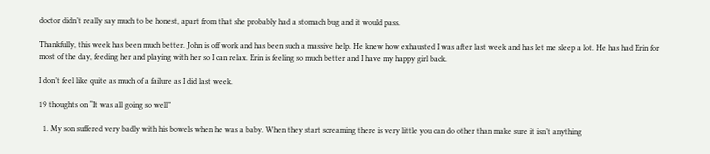doctor didn’t really say much to be honest, apart from that she probably had a stomach bug and it would pass.

Thankfully, this week has been much better. John is off work and has been such a massive help. He knew how exhausted I was after last week and has let me sleep a lot. He has had Erin for most of the day, feeding her and playing with her so I can relax. Erin is feeling so much better and I have my happy girl back.

I don’t feel like quite as much of a failure as I did last week.

19 thoughts on “It was all going so well”

  1. My son suffered very badly with his bowels when he was a baby. When they start screaming there is very little you can do other than make sure it isn’t anything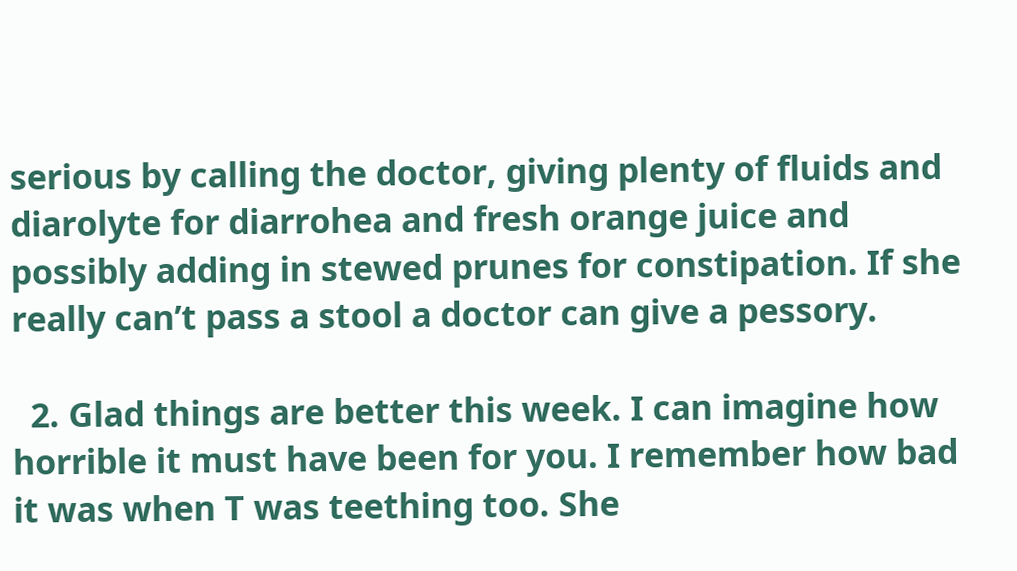serious by calling the doctor, giving plenty of fluids and diarolyte for diarrohea and fresh orange juice and possibly adding in stewed prunes for constipation. If she really can’t pass a stool a doctor can give a pessory.

  2. Glad things are better this week. I can imagine how horrible it must have been for you. I remember how bad it was when T was teething too. She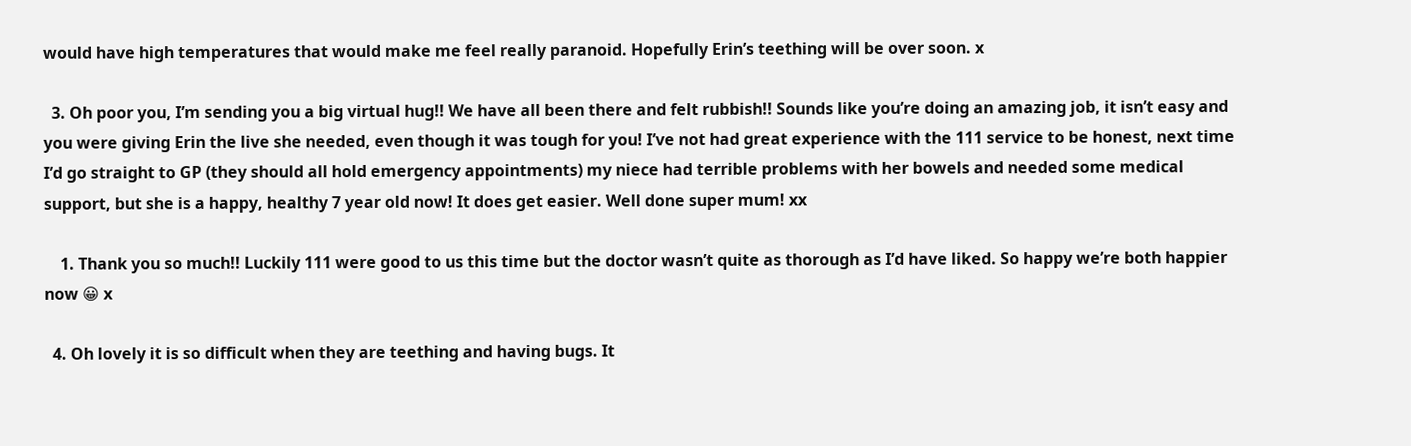would have high temperatures that would make me feel really paranoid. Hopefully Erin’s teething will be over soon. x

  3. Oh poor you, I’m sending you a big virtual hug!! We have all been there and felt rubbish!! Sounds like you’re doing an amazing job, it isn’t easy and you were giving Erin the live she needed, even though it was tough for you! I’ve not had great experience with the 111 service to be honest, next time I’d go straight to GP (they should all hold emergency appointments) my niece had terrible problems with her bowels and needed some medical support, but she is a happy, healthy 7 year old now! It does get easier. Well done super mum! xx

    1. Thank you so much!! Luckily 111 were good to us this time but the doctor wasn’t quite as thorough as I’d have liked. So happy we’re both happier now 😀 x

  4. Oh lovely it is so difficult when they are teething and having bugs. It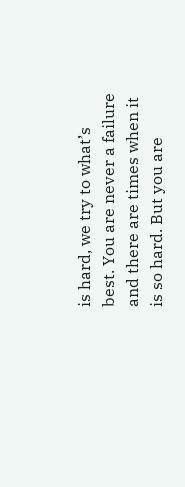is hard, we try to what’s best. You are never a failure and there are times when it is so hard. But you are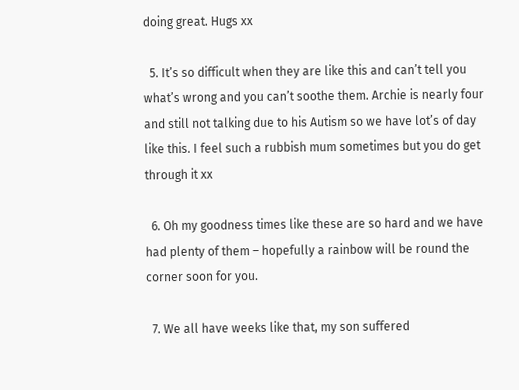doing great. Hugs xx

  5. It’s so difficult when they are like this and can’t tell you what’s wrong and you can’t soothe them. Archie is nearly four and still not talking due to his Autism so we have lot’s of day like this. I feel such a rubbish mum sometimes but you do get through it xx

  6. Oh my goodness times like these are so hard and we have had plenty of them – hopefully a rainbow will be round the corner soon for you.

  7. We all have weeks like that, my son suffered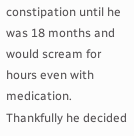constipation until he was 18 months and would scream for hours even with medication. Thankfully he decided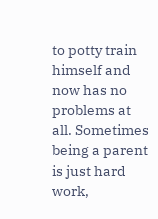to potty train himself and now has no problems at all. Sometimes being a parent is just hard work,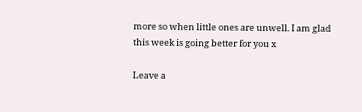more so when little ones are unwell. I am glad this week is going better for you x

Leave a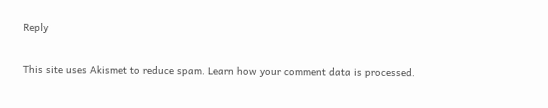Reply

This site uses Akismet to reduce spam. Learn how your comment data is processed.